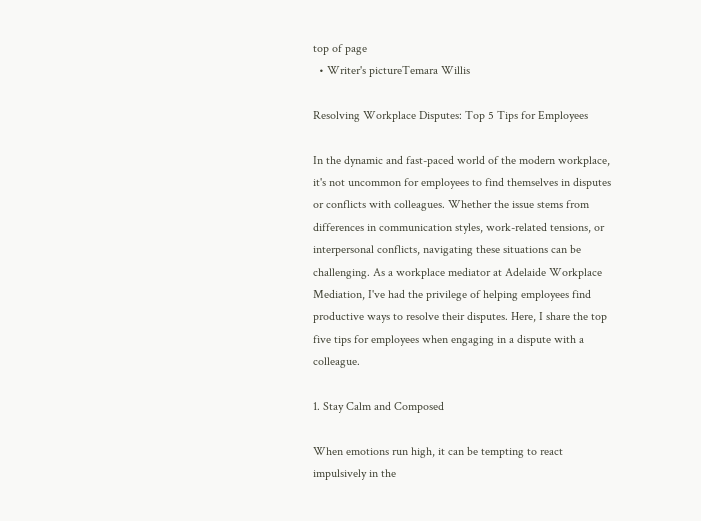top of page
  • Writer's pictureTemara Willis

Resolving Workplace Disputes: Top 5 Tips for Employees

In the dynamic and fast-paced world of the modern workplace, it's not uncommon for employees to find themselves in disputes or conflicts with colleagues. Whether the issue stems from differences in communication styles, work-related tensions, or interpersonal conflicts, navigating these situations can be challenging. As a workplace mediator at Adelaide Workplace Mediation, I've had the privilege of helping employees find productive ways to resolve their disputes. Here, I share the top five tips for employees when engaging in a dispute with a colleague.

1. Stay Calm and Composed

When emotions run high, it can be tempting to react impulsively in the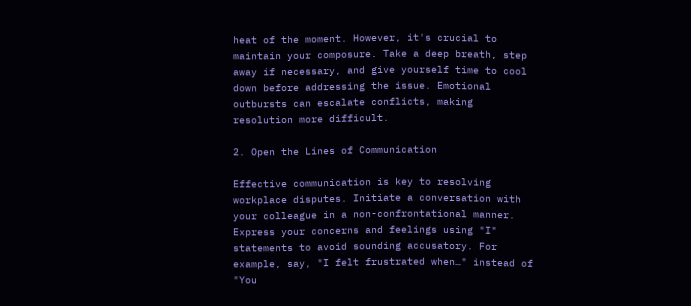heat of the moment. However, it's crucial to maintain your composure. Take a deep breath, step away if necessary, and give yourself time to cool down before addressing the issue. Emotional outbursts can escalate conflicts, making resolution more difficult.

2. Open the Lines of Communication

Effective communication is key to resolving workplace disputes. Initiate a conversation with your colleague in a non-confrontational manner. Express your concerns and feelings using "I" statements to avoid sounding accusatory. For example, say, "I felt frustrated when…" instead of "You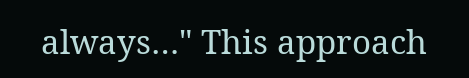always…" This approach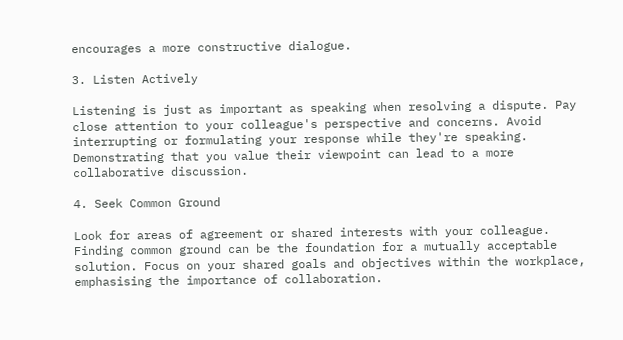encourages a more constructive dialogue.

3. Listen Actively

Listening is just as important as speaking when resolving a dispute. Pay close attention to your colleague's perspective and concerns. Avoid interrupting or formulating your response while they're speaking. Demonstrating that you value their viewpoint can lead to a more collaborative discussion.

4. Seek Common Ground

Look for areas of agreement or shared interests with your colleague. Finding common ground can be the foundation for a mutually acceptable solution. Focus on your shared goals and objectives within the workplace, emphasising the importance of collaboration.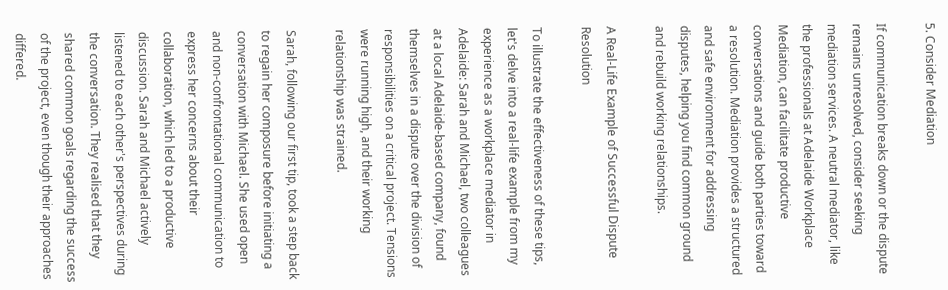5. Consider Mediation

If communication breaks down or the dispute remains unresolved, consider seeking mediation services. A neutral mediator, like the professionals at Adelaide Workplace Mediation, can facilitate productive conversations and guide both parties toward a resolution. Mediation provides a structured and safe environment for addressing disputes, helping you find common ground and rebuild working relationships.

A Real-Life Example of Successful Dispute Resolution

To illustrate the effectiveness of these tips, let's delve into a real-life example from my experience as a workplace mediator in Adelaide: Sarah and Michael, two colleagues at a local Adelaide-based company, found themselves in a dispute over the division of responsibilities on a critical project. Tensions were running high, and their working relationship was strained.

Sarah, following our first tip, took a step back to regain her composure before initiating a conversation with Michael. She used open and non-confrontational communication to express her concerns about their collaboration, which led to a productive discussion. Sarah and Michael actively listened to each other's perspectives during the conversation. They realised that they shared common goals regarding the success of the project, even though their approaches differed.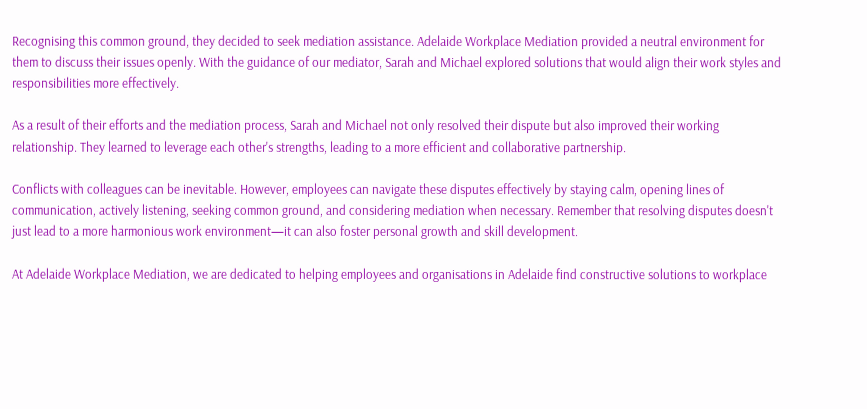Recognising this common ground, they decided to seek mediation assistance. Adelaide Workplace Mediation provided a neutral environment for them to discuss their issues openly. With the guidance of our mediator, Sarah and Michael explored solutions that would align their work styles and responsibilities more effectively.

As a result of their efforts and the mediation process, Sarah and Michael not only resolved their dispute but also improved their working relationship. They learned to leverage each other's strengths, leading to a more efficient and collaborative partnership.

Conflicts with colleagues can be inevitable. However, employees can navigate these disputes effectively by staying calm, opening lines of communication, actively listening, seeking common ground, and considering mediation when necessary. Remember that resolving disputes doesn't just lead to a more harmonious work environment—it can also foster personal growth and skill development.

At Adelaide Workplace Mediation, we are dedicated to helping employees and organisations in Adelaide find constructive solutions to workplace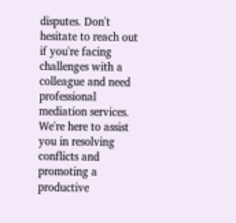disputes. Don't hesitate to reach out if you're facing challenges with a colleague and need professional mediation services. We're here to assist you in resolving conflicts and promoting a productive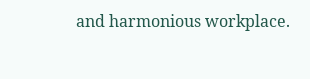and harmonious workplace.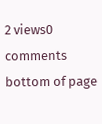2 views0 comments
bottom of page